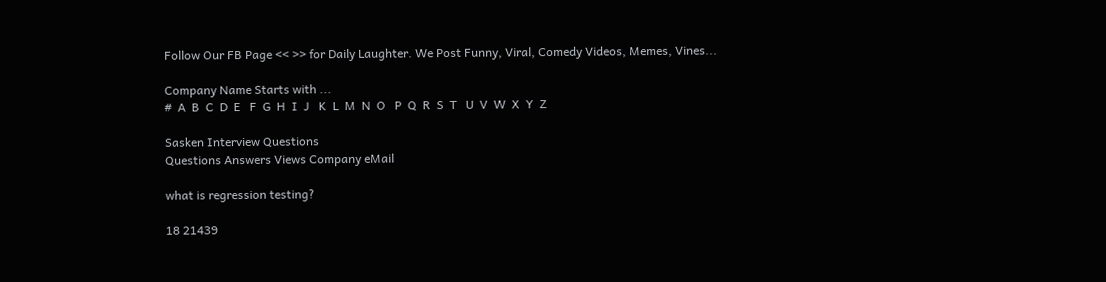Follow Our FB Page << >> for Daily Laughter. We Post Funny, Viral, Comedy Videos, Memes, Vines...

Company Name Starts with ...
#  A  B  C  D  E   F  G  H  I  J   K  L  M  N  O   P  Q  R  S  T   U  V  W  X  Y  Z

Sasken Interview Questions
Questions Answers Views Company eMail

what is regression testing?

18 21439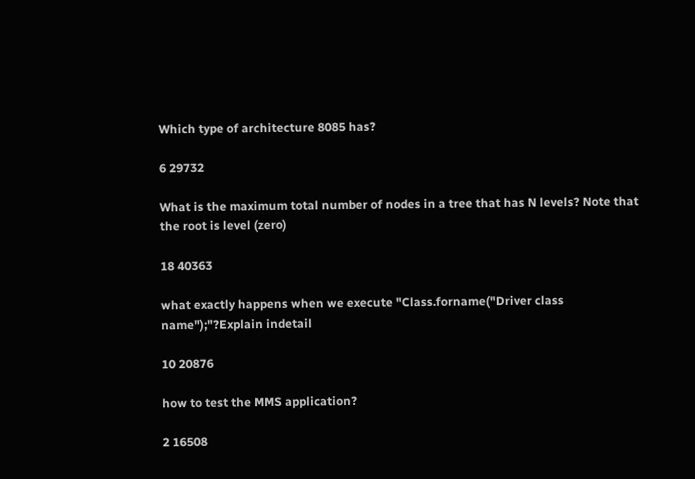Which type of architecture 8085 has?

6 29732

What is the maximum total number of nodes in a tree that has N levels? Note that the root is level (zero)

18 40363

what exactly happens when we execute "Class.forname("Driver class name");"?Explain indetail

10 20876

how to test the MMS application?

2 16508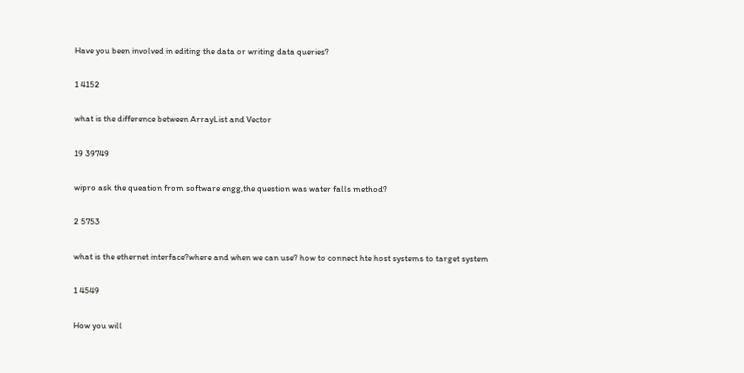Have you been involved in editing the data or writing data queries?

1 4152

what is the difference between ArrayList and Vector

19 39749

wipro ask the queation from software engg,the question was water falls method?

2 5753

what is the ethernet interface?where and when we can use? how to connect hte host systems to target system

1 4549

How you will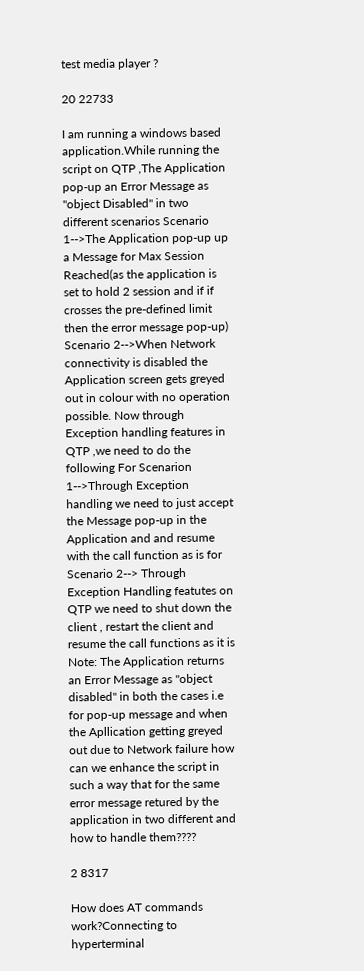test media player ?

20 22733

I am running a windows based application.While running the script on QTP ,The Application pop-up an Error Message as "object Disabled" in two different scenarios Scenario 1-->The Application pop-up up a Message for Max Session Reached(as the application is set to hold 2 session and if if crosses the pre-defined limit then the error message pop-up) Scenario 2-->When Network connectivity is disabled the Application screen gets greyed out in colour with no operation possible. Now through Exception handling features in QTP ,we need to do the following For Scenarion 1-->Through Exception handling we need to just accept the Message pop-up in the Application and and resume with the call function as is for Scenario 2--> Through Exception Handling featutes on QTP we need to shut down the client , restart the client and resume the call functions as it is Note: The Application returns an Error Message as "object disabled" in both the cases i.e for pop-up message and when the Apllication getting greyed out due to Network failure how can we enhance the script in such a way that for the same error message retured by the application in two different and how to handle them????

2 8317

How does AT commands work?Connecting to hyperterminal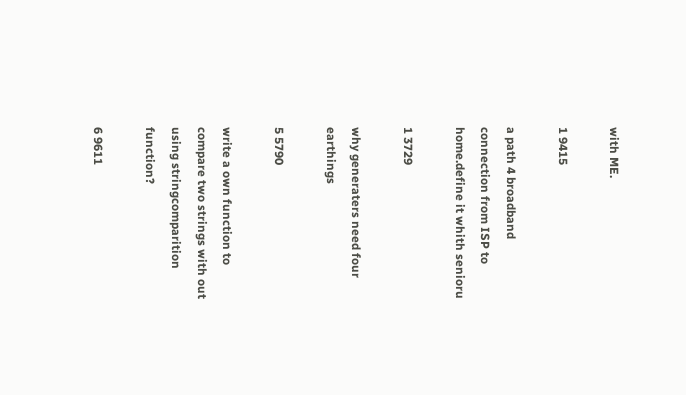with ME.

1 9415

a path 4 broadband connection from ISP to home.define it whith senioru

1 3729

why generaters need four earthings

5 5790

write a own function to compare two strings with out using stringcomparition function?

6 9611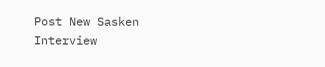Post New Sasken Interview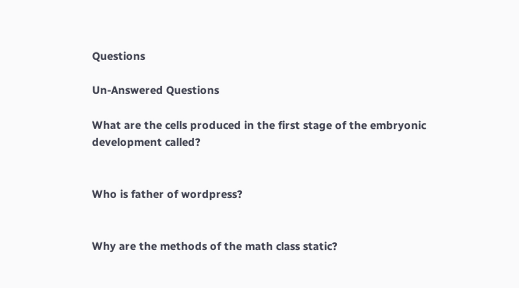Questions

Un-Answered Questions

What are the cells produced in the first stage of the embryonic development called?


Who is father of wordpress?


Why are the methods of the math class static?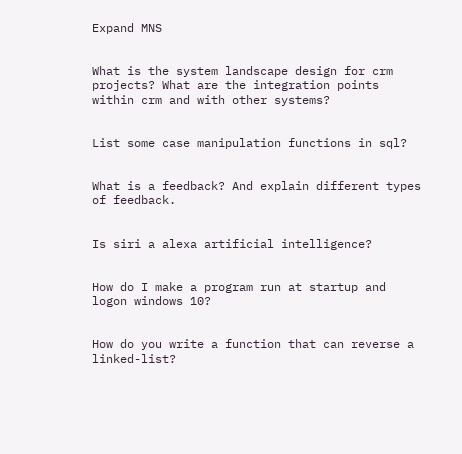Expand MNS


What is the system landscape design for crm projects? What are the integration points within crm and with other systems?


List some case manipulation functions in sql?


What is a feedback? And explain different types of feedback.


Is siri a alexa artificial intelligence?


How do I make a program run at startup and logon windows 10?


How do you write a function that can reverse a linked-list?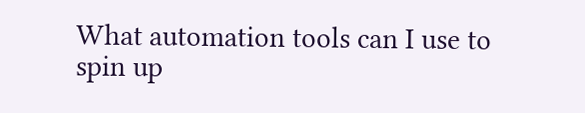What automation tools can I use to spin up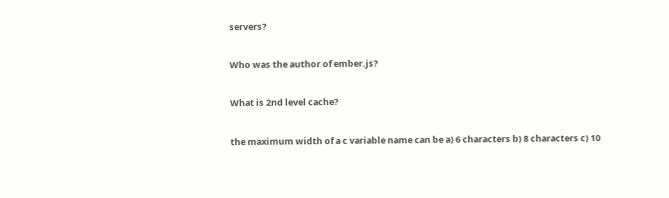servers?


Who was the author of ember.js?


What is 2nd level cache?


the maximum width of a c variable name can be a) 6 characters b) 8 characters c) 10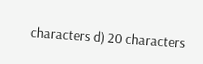characters d) 20 characters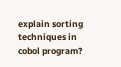explain sorting techniques in cobol program?